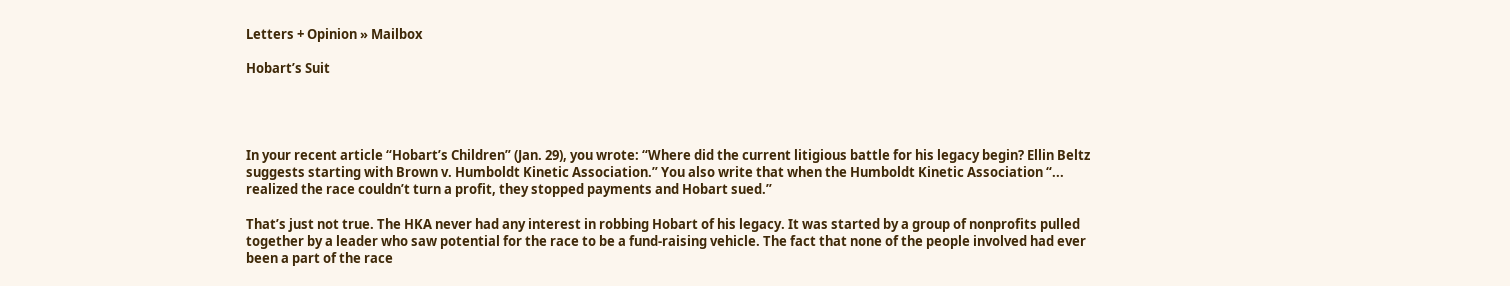Letters + Opinion » Mailbox

Hobart’s Suit




In your recent article “Hobart’s Children” (Jan. 29), you wrote: “Where did the current litigious battle for his legacy begin? Ellin Beltz suggests starting with Brown v. Humboldt Kinetic Association.” You also write that when the Humboldt Kinetic Association “... realized the race couldn’t turn a profit, they stopped payments and Hobart sued.”

That’s just not true. The HKA never had any interest in robbing Hobart of his legacy. It was started by a group of nonprofits pulled together by a leader who saw potential for the race to be a fund-raising vehicle. The fact that none of the people involved had ever been a part of the race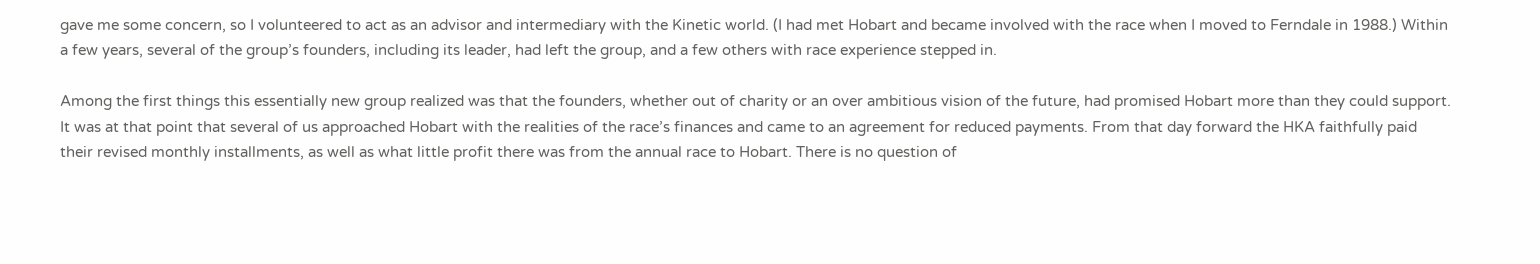gave me some concern, so I volunteered to act as an advisor and intermediary with the Kinetic world. (I had met Hobart and became involved with the race when I moved to Ferndale in 1988.) Within a few years, several of the group’s founders, including its leader, had left the group, and a few others with race experience stepped in.

Among the first things this essentially new group realized was that the founders, whether out of charity or an over ambitious vision of the future, had promised Hobart more than they could support. It was at that point that several of us approached Hobart with the realities of the race’s finances and came to an agreement for reduced payments. From that day forward the HKA faithfully paid their revised monthly installments, as well as what little profit there was from the annual race to Hobart. There is no question of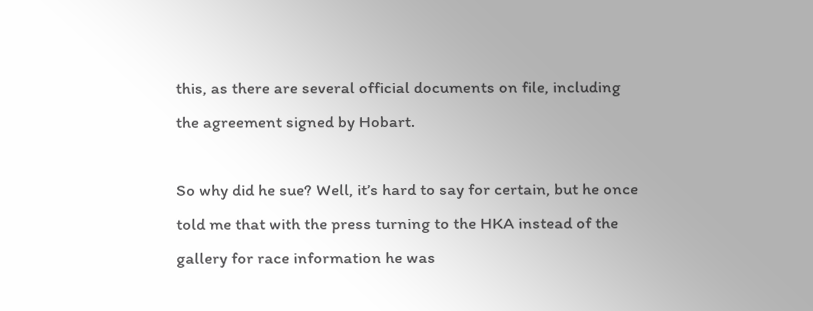this, as there are several official documents on file, including the agreement signed by Hobart.

So why did he sue? Well, it’s hard to say for certain, but he once told me that with the press turning to the HKA instead of the gallery for race information he was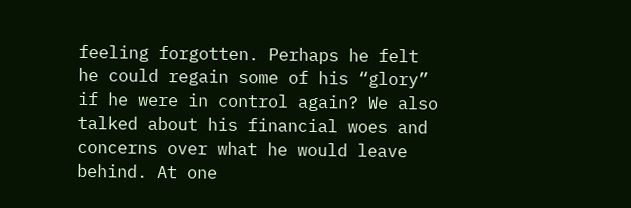feeling forgotten. Perhaps he felt he could regain some of his “glory” if he were in control again? We also talked about his financial woes and concerns over what he would leave behind. At one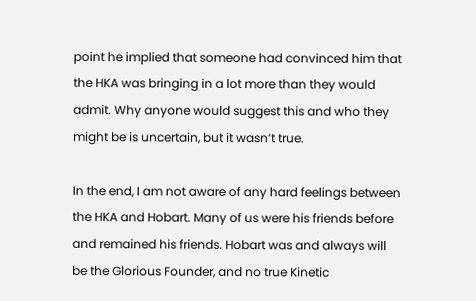point he implied that someone had convinced him that the HKA was bringing in a lot more than they would admit. Why anyone would suggest this and who they might be is uncertain, but it wasn’t true.

In the end, I am not aware of any hard feelings between the HKA and Hobart. Many of us were his friends before and remained his friends. Hobart was and always will be the Glorious Founder, and no true Kinetic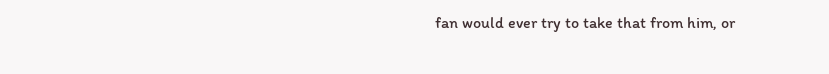fan would ever try to take that from him, or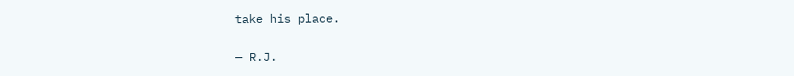take his place.

— R.J.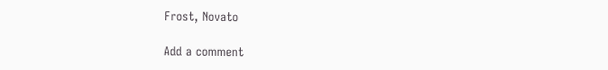Frost, Novato

Add a comment